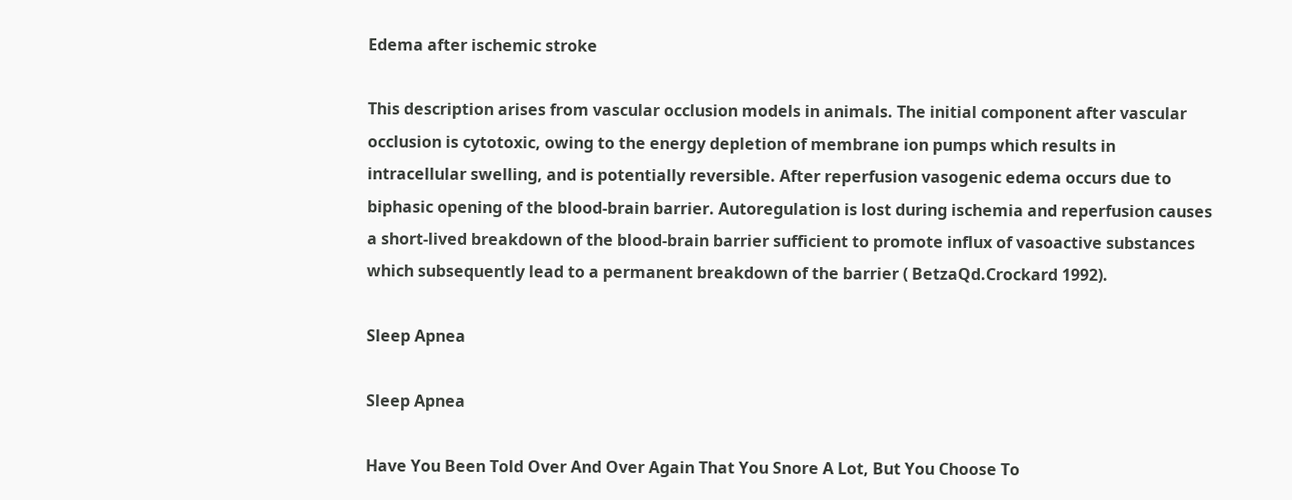Edema after ischemic stroke

This description arises from vascular occlusion models in animals. The initial component after vascular occlusion is cytotoxic, owing to the energy depletion of membrane ion pumps which results in intracellular swelling, and is potentially reversible. After reperfusion vasogenic edema occurs due to biphasic opening of the blood-brain barrier. Autoregulation is lost during ischemia and reperfusion causes a short-lived breakdown of the blood-brain barrier sufficient to promote influx of vasoactive substances which subsequently lead to a permanent breakdown of the barrier ( BetzaQd.Crockard 1992).

Sleep Apnea

Sleep Apnea

Have You Been Told Over And Over Again That You Snore A Lot, But You Choose To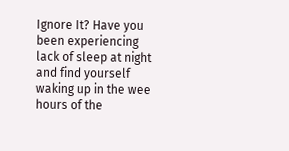Ignore It? Have you been experiencing lack of sleep at night and find yourself waking up in the wee hours of the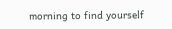morning to find yourself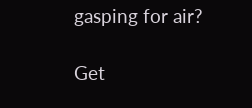gasping for air?

Get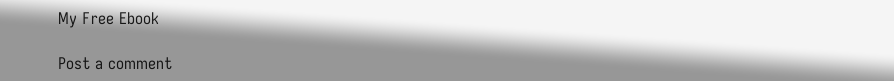My Free Ebook

Post a comment